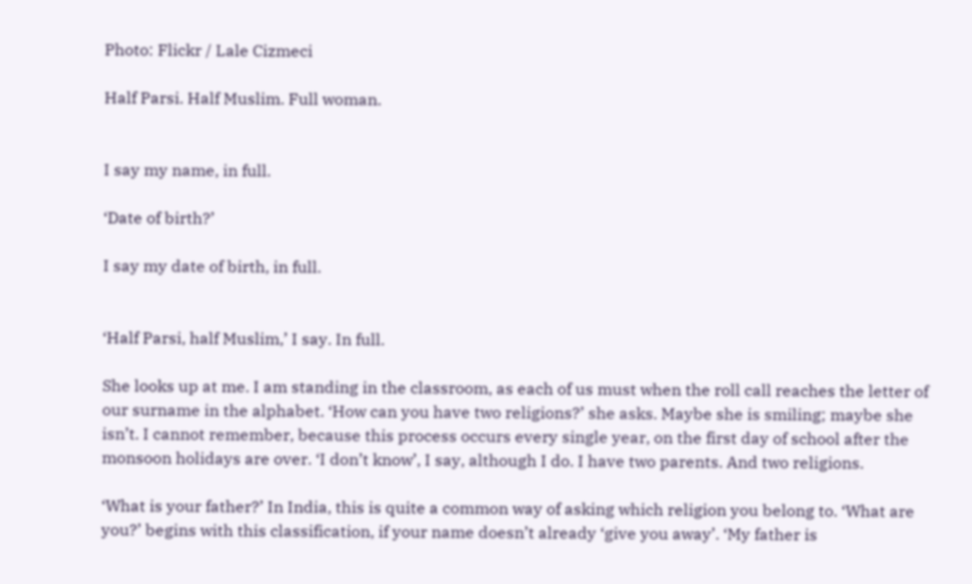Photo: Flickr / Lale Cizmeci

Half Parsi. Half Muslim. Full woman.


I say my name, in full.

‘Date of birth?’

I say my date of birth, in full.


‘Half Parsi, half Muslim,’ I say. In full.

She looks up at me. I am standing in the classroom, as each of us must when the roll call reaches the letter of our surname in the alphabet. ‘How can you have two religions?’ she asks. Maybe she is smiling; maybe she isn’t. I cannot remember, because this process occurs every single year, on the first day of school after the monsoon holidays are over. ‘I don’t know’, I say, although I do. I have two parents. And two religions.

‘What is your father?’ In India, this is quite a common way of asking which religion you belong to. ‘What are you?’ begins with this classification, if your name doesn’t already ‘give you away’. ‘My father is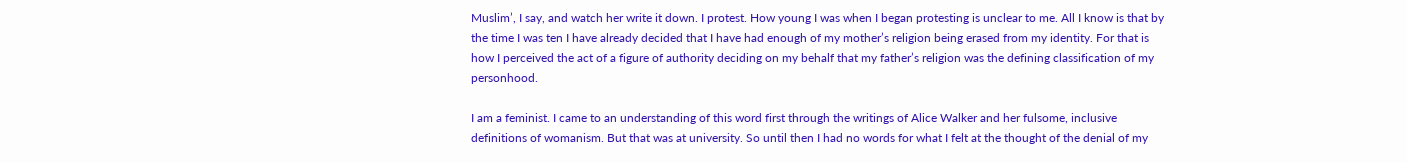Muslim’, I say, and watch her write it down. I protest. How young I was when I began protesting is unclear to me. All I know is that by the time I was ten I have already decided that I have had enough of my mother’s religion being erased from my identity. For that is how I perceived the act of a figure of authority deciding on my behalf that my father’s religion was the defining classification of my personhood.

I am a feminist. I came to an understanding of this word first through the writings of Alice Walker and her fulsome, inclusive definitions of womanism. But that was at university. So until then I had no words for what I felt at the thought of the denial of my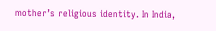mother’s religious identity. In India,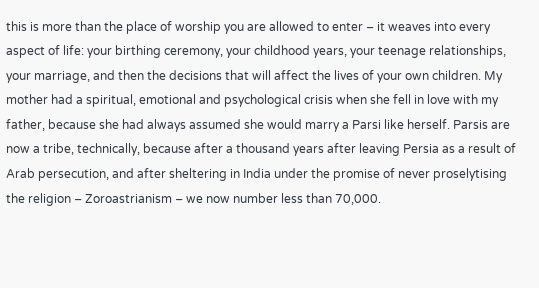this is more than the place of worship you are allowed to enter – it weaves into every aspect of life: your birthing ceremony, your childhood years, your teenage relationships, your marriage, and then the decisions that will affect the lives of your own children. My mother had a spiritual, emotional and psychological crisis when she fell in love with my father, because she had always assumed she would marry a Parsi like herself. Parsis are now a tribe, technically, because after a thousand years after leaving Persia as a result of Arab persecution, and after sheltering in India under the promise of never proselytising the religion – Zoroastrianism – we now number less than 70,000.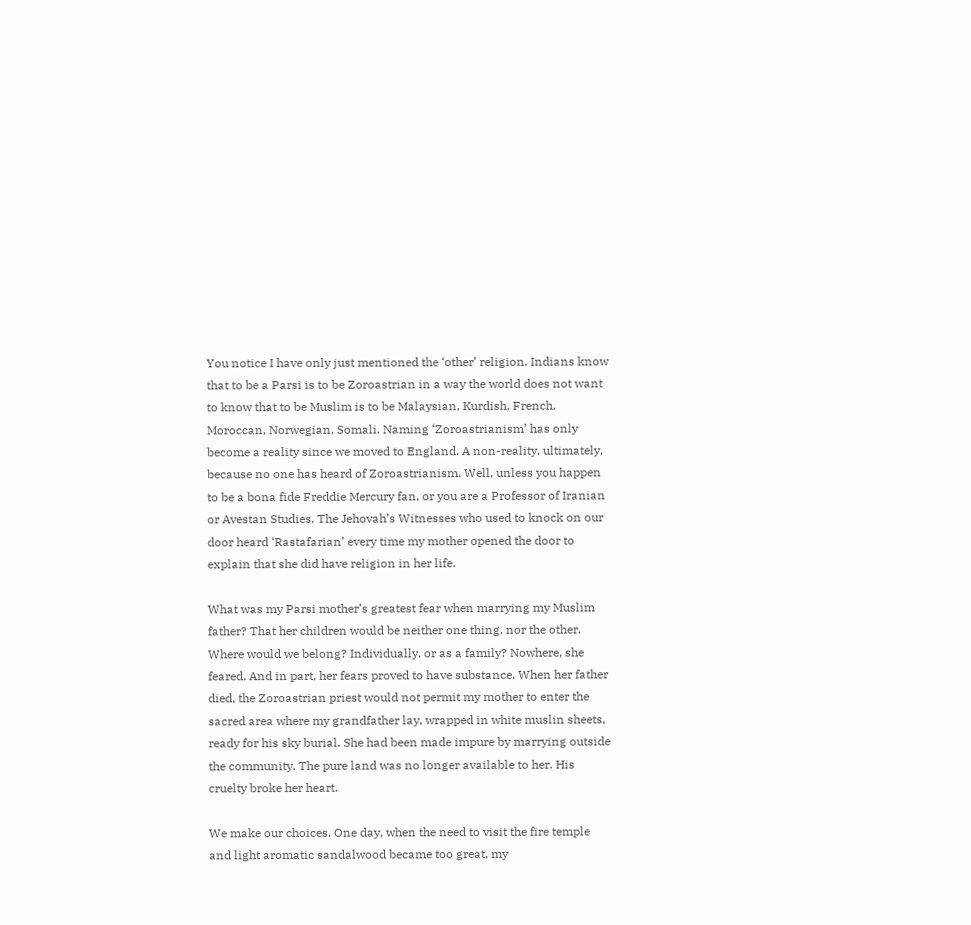You notice I have only just mentioned the ‘other’ religion. Indians know that to be a Parsi is to be Zoroastrian in a way the world does not want to know that to be Muslim is to be Malaysian, Kurdish, French, Moroccan, Norwegian, Somali. Naming ‘Zoroastrianism’ has only become a reality since we moved to England. A non-reality, ultimately, because no one has heard of Zoroastrianism. Well, unless you happen to be a bona fide Freddie Mercury fan, or you are a Professor of Iranian or Avestan Studies. The Jehovah’s Witnesses who used to knock on our door heard ‘Rastafarian’ every time my mother opened the door to explain that she did have religion in her life.

What was my Parsi mother’s greatest fear when marrying my Muslim father? That her children would be neither one thing, nor the other. Where would we belong? Individually, or as a family? Nowhere, she feared. And in part, her fears proved to have substance. When her father died, the Zoroastrian priest would not permit my mother to enter the sacred area where my grandfather lay, wrapped in white muslin sheets, ready for his sky burial. She had been made impure by marrying outside the community. The pure land was no longer available to her. His cruelty broke her heart.

We make our choices. One day, when the need to visit the fire temple and light aromatic sandalwood became too great, my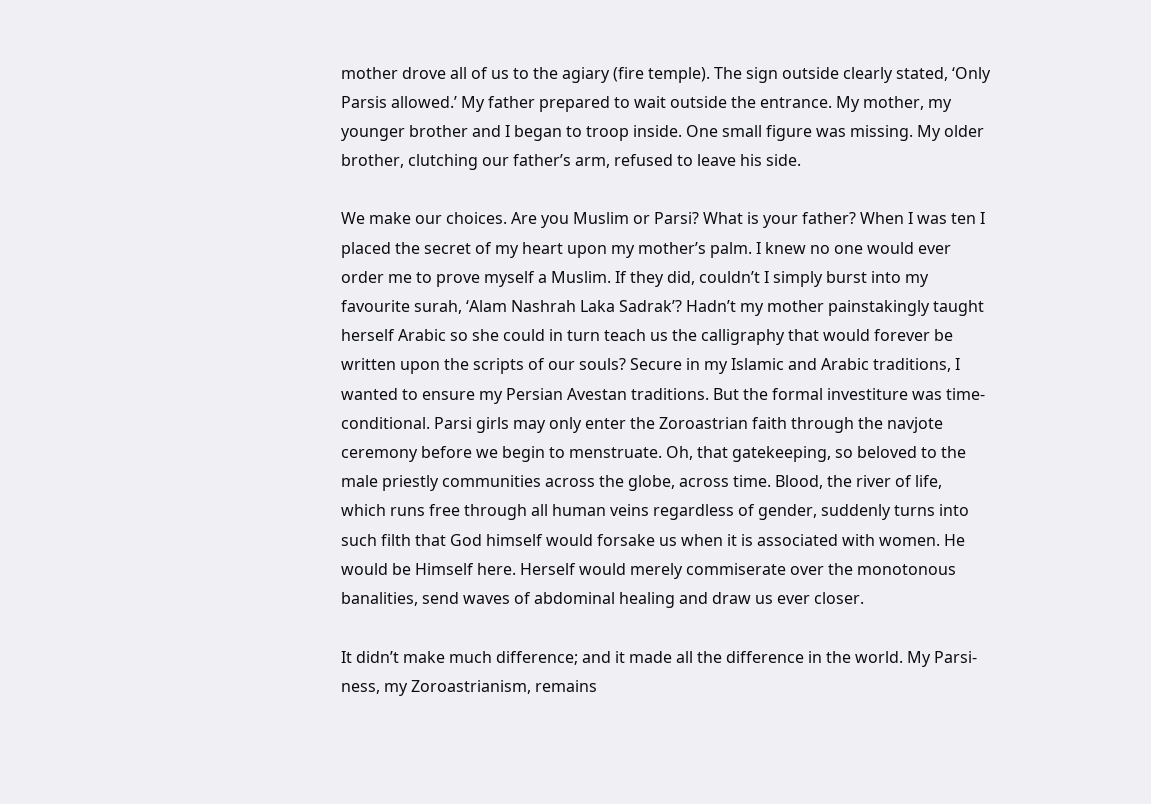mother drove all of us to the agiary (fire temple). The sign outside clearly stated, ‘Only Parsis allowed.’ My father prepared to wait outside the entrance. My mother, my younger brother and I began to troop inside. One small figure was missing. My older brother, clutching our father’s arm, refused to leave his side.

We make our choices. Are you Muslim or Parsi? What is your father? When I was ten I placed the secret of my heart upon my mother’s palm. I knew no one would ever order me to prove myself a Muslim. If they did, couldn’t I simply burst into my favourite surah, ‘Alam Nashrah Laka Sadrak’? Hadn’t my mother painstakingly taught herself Arabic so she could in turn teach us the calligraphy that would forever be written upon the scripts of our souls? Secure in my Islamic and Arabic traditions, I wanted to ensure my Persian Avestan traditions. But the formal investiture was time-conditional. Parsi girls may only enter the Zoroastrian faith through the navjote ceremony before we begin to menstruate. Oh, that gatekeeping, so beloved to the male priestly communities across the globe, across time. Blood, the river of life, which runs free through all human veins regardless of gender, suddenly turns into such filth that God himself would forsake us when it is associated with women. He would be Himself here. Herself would merely commiserate over the monotonous banalities, send waves of abdominal healing and draw us ever closer.

It didn’t make much difference; and it made all the difference in the world. My Parsi-ness, my Zoroastrianism, remains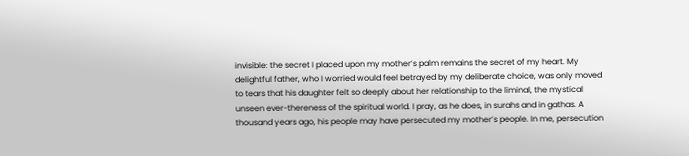invisible: the secret I placed upon my mother’s palm remains the secret of my heart. My delightful father, who I worried would feel betrayed by my deliberate choice, was only moved to tears that his daughter felt so deeply about her relationship to the liminal, the mystical unseen ever-thereness of the spiritual world. I pray, as he does, in surahs and in gathas. A thousand years ago, his people may have persecuted my mother’s people. In me, persecution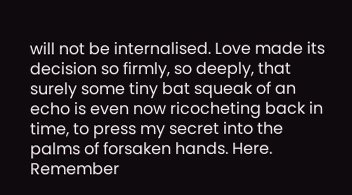will not be internalised. Love made its decision so firmly, so deeply, that surely some tiny bat squeak of an echo is even now ricocheting back in time, to press my secret into the palms of forsaken hands. Here. Remember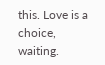this. Love is a choice, waiting.